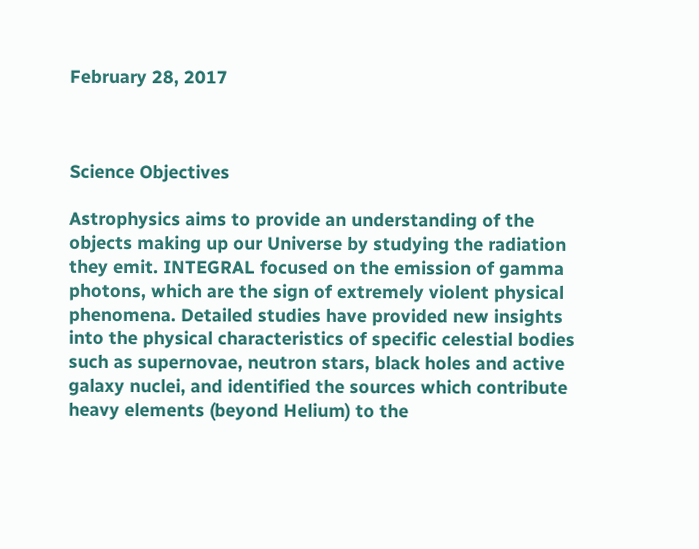February 28, 2017



Science Objectives

Astrophysics aims to provide an understanding of the objects making up our Universe by studying the radiation they emit. INTEGRAL focused on the emission of gamma photons, which are the sign of extremely violent physical phenomena. Detailed studies have provided new insights into the physical characteristics of specific celestial bodies such as supernovae, neutron stars, black holes and active galaxy nuclei, and identified the sources which contribute heavy elements (beyond Helium) to the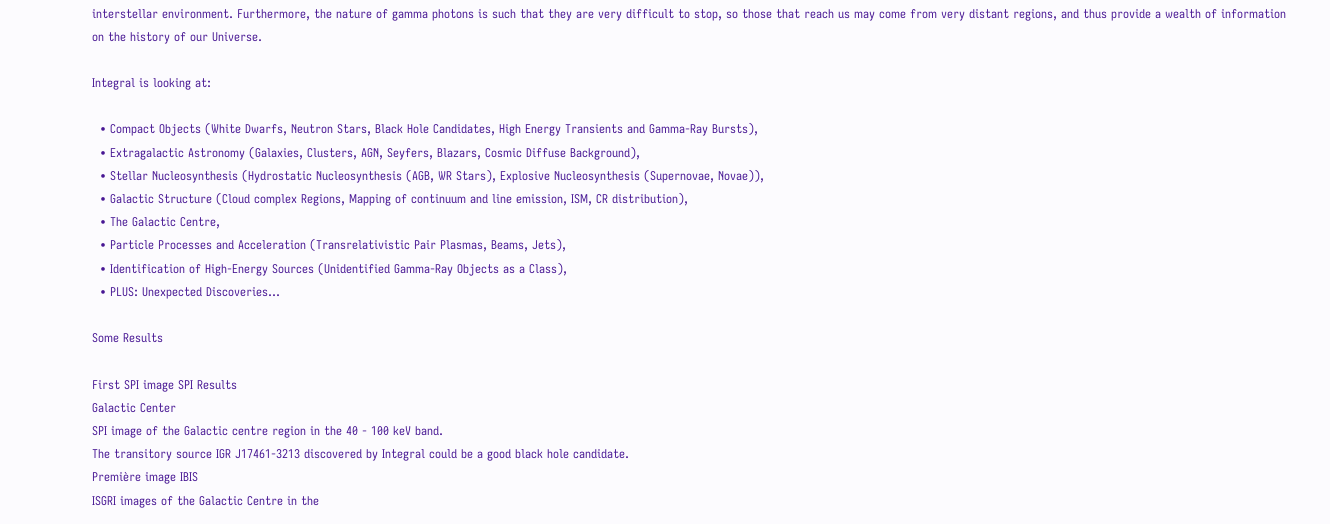interstellar environment. Furthermore, the nature of gamma photons is such that they are very difficult to stop, so those that reach us may come from very distant regions, and thus provide a wealth of information on the history of our Universe.

Integral is looking at:

  • Compact Objects (White Dwarfs, Neutron Stars, Black Hole Candidates, High Energy Transients and Gamma-Ray Bursts),
  • Extragalactic Astronomy (Galaxies, Clusters, AGN, Seyfers, Blazars, Cosmic Diffuse Background),
  • Stellar Nucleosynthesis (Hydrostatic Nucleosynthesis (AGB, WR Stars), Explosive Nucleosynthesis (Supernovae, Novae)),
  • Galactic Structure (Cloud complex Regions, Mapping of continuum and line emission, ISM, CR distribution),
  • The Galactic Centre,
  • Particle Processes and Acceleration (Transrelativistic Pair Plasmas, Beams, Jets),
  • Identification of High-Energy Sources (Unidentified Gamma-Ray Objects as a Class),
  • PLUS: Unexpected Discoveries...

Some Results

First SPI image SPI Results
Galactic Center
SPI image of the Galactic centre region in the 40 - 100 keV band.
The transitory source IGR J17461-3213 discovered by Integral could be a good black hole candidate.
Première image IBIS
ISGRI images of the Galactic Centre in the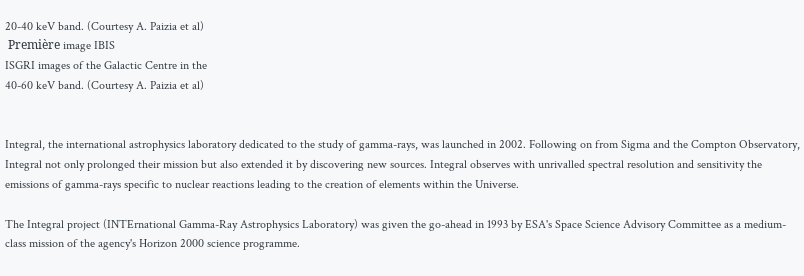20-40 keV band. (Courtesy A. Paizia et al)
 Première image IBIS
ISGRI images of the Galactic Centre in the
40-60 keV band. (Courtesy A. Paizia et al)


Integral, the international astrophysics laboratory dedicated to the study of gamma-rays, was launched in 2002. Following on from Sigma and the Compton Observatory, Integral not only prolonged their mission but also extended it by discovering new sources. Integral observes with unrivalled spectral resolution and sensitivity the emissions of gamma-rays specific to nuclear reactions leading to the creation of elements within the Universe.

The Integral project (INTErnational Gamma-Ray Astrophysics Laboratory) was given the go-ahead in 1993 by ESA's Space Science Advisory Committee as a medium-class mission of the agency's Horizon 2000 science programme.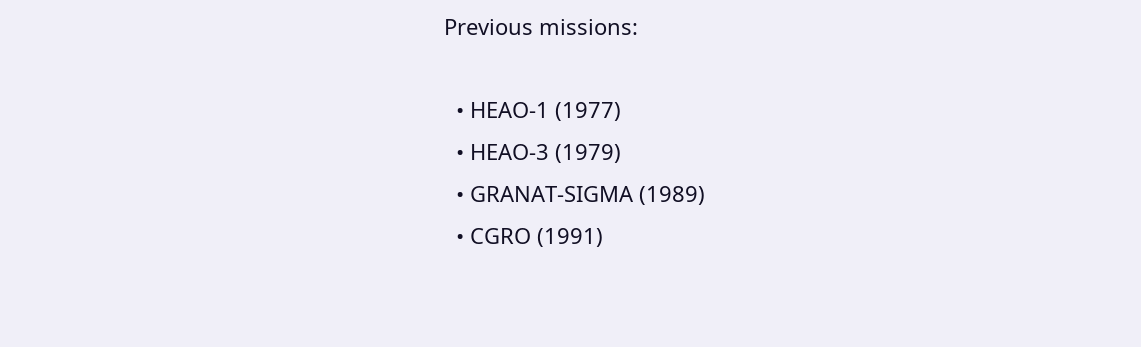Previous missions:

  • HEAO-1 (1977)
  • HEAO-3 (1979)
  • GRANAT-SIGMA (1989)
  • CGRO (1991)